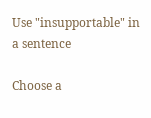Use "insupportable" in a sentence

Choose a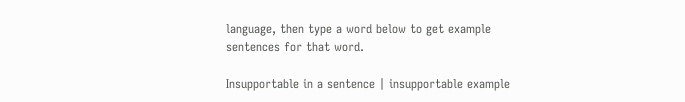language, then type a word below to get example sentences for that word.

Insupportable in a sentence | insupportable example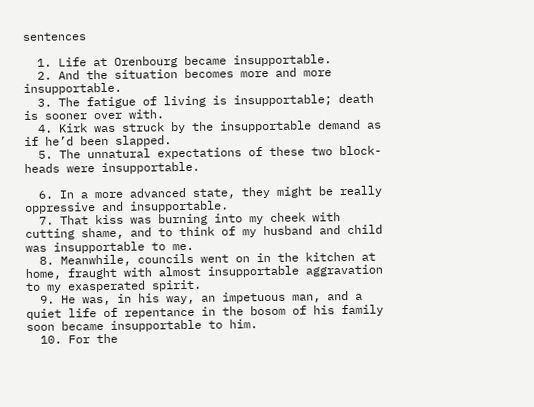sentences

  1. Life at Orenbourg became insupportable.
  2. And the situation becomes more and more insupportable.
  3. The fatigue of living is insupportable; death is sooner over with.
  4. Kirk was struck by the insupportable demand as if he’d been slapped.
  5. The unnatural expectations of these two block-heads were insupportable.

  6. In a more advanced state, they might be really oppressive and insupportable.
  7. That kiss was burning into my cheek with cutting shame, and to think of my husband and child was insupportable to me.
  8. Meanwhile, councils went on in the kitchen at home, fraught with almost insupportable aggravation to my exasperated spirit.
  9. He was, in his way, an impetuous man, and a quiet life of repentance in the bosom of his family soon became insupportable to him.
  10. For the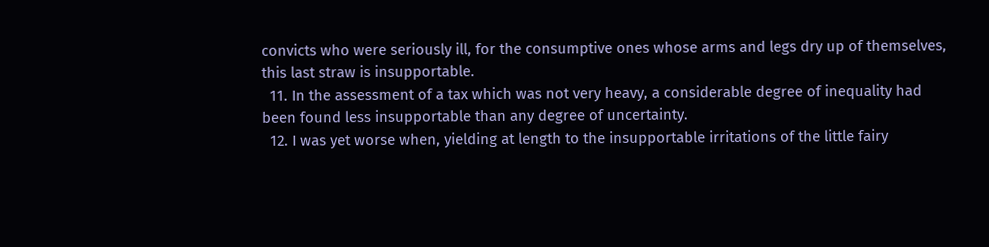convicts who were seriously ill, for the consumptive ones whose arms and legs dry up of themselves, this last straw is insupportable.
  11. In the assessment of a tax which was not very heavy, a considerable degree of inequality had been found less insupportable than any degree of uncertainty.
  12. I was yet worse when, yielding at length to the insupportable irritations of the little fairy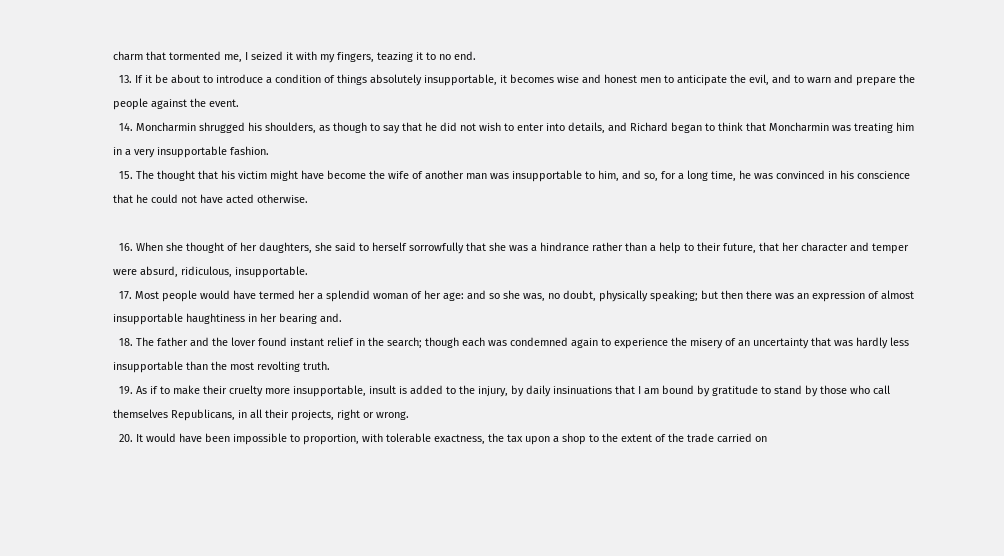charm that tormented me, I seized it with my fingers, teazing it to no end.
  13. If it be about to introduce a condition of things absolutely insupportable, it becomes wise and honest men to anticipate the evil, and to warn and prepare the people against the event.
  14. Moncharmin shrugged his shoulders, as though to say that he did not wish to enter into details, and Richard began to think that Moncharmin was treating him in a very insupportable fashion.
  15. The thought that his victim might have become the wife of another man was insupportable to him, and so, for a long time, he was convinced in his conscience that he could not have acted otherwise.

  16. When she thought of her daughters, she said to herself sorrowfully that she was a hindrance rather than a help to their future, that her character and temper were absurd, ridiculous, insupportable.
  17. Most people would have termed her a splendid woman of her age: and so she was, no doubt, physically speaking; but then there was an expression of almost insupportable haughtiness in her bearing and.
  18. The father and the lover found instant relief in the search; though each was condemned again to experience the misery of an uncertainty that was hardly less insupportable than the most revolting truth.
  19. As if to make their cruelty more insupportable, insult is added to the injury, by daily insinuations that I am bound by gratitude to stand by those who call themselves Republicans, in all their projects, right or wrong.
  20. It would have been impossible to proportion, with tolerable exactness, the tax upon a shop to the extent of the trade carried on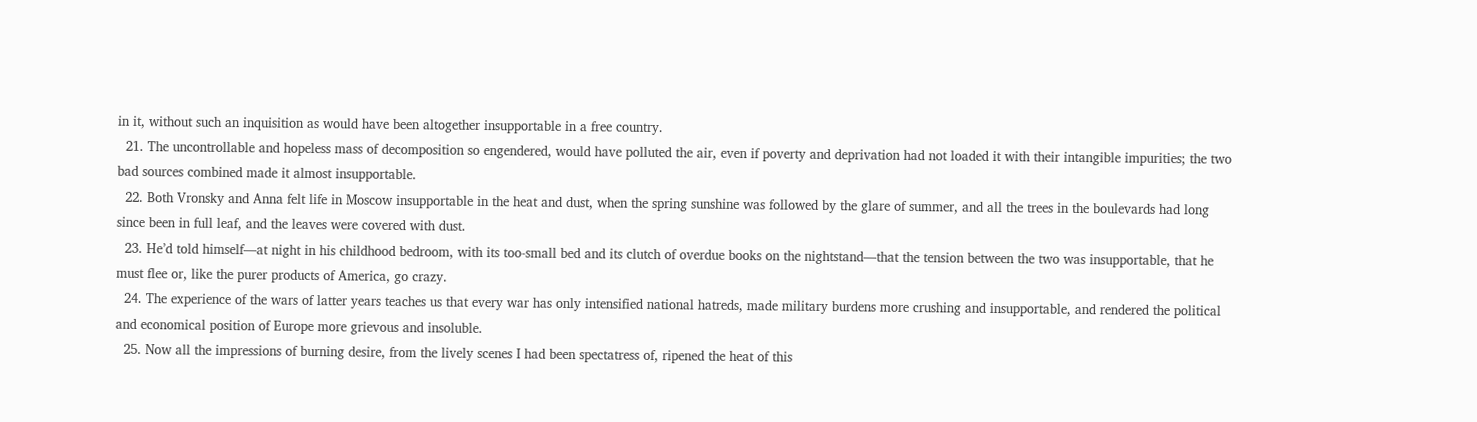in it, without such an inquisition as would have been altogether insupportable in a free country.
  21. The uncontrollable and hopeless mass of decomposition so engendered, would have polluted the air, even if poverty and deprivation had not loaded it with their intangible impurities; the two bad sources combined made it almost insupportable.
  22. Both Vronsky and Anna felt life in Moscow insupportable in the heat and dust, when the spring sunshine was followed by the glare of summer, and all the trees in the boulevards had long since been in full leaf, and the leaves were covered with dust.
  23. He’d told himself—at night in his childhood bedroom, with its too-small bed and its clutch of overdue books on the nightstand—that the tension between the two was insupportable, that he must flee or, like the purer products of America, go crazy.
  24. The experience of the wars of latter years teaches us that every war has only intensified national hatreds, made military burdens more crushing and insupportable, and rendered the political and economical position of Europe more grievous and insoluble.
  25. Now all the impressions of burning desire, from the lively scenes I had been spectatress of, ripened the heat of this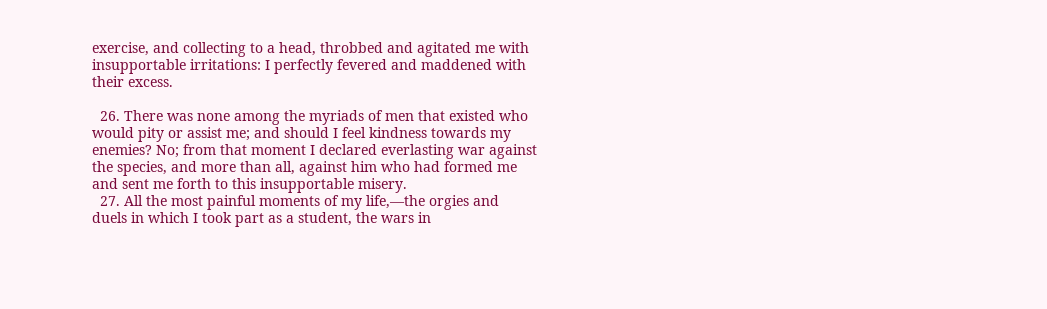exercise, and collecting to a head, throbbed and agitated me with insupportable irritations: I perfectly fevered and maddened with their excess.

  26. There was none among the myriads of men that existed who would pity or assist me; and should I feel kindness towards my enemies? No; from that moment I declared everlasting war against the species, and more than all, against him who had formed me and sent me forth to this insupportable misery.
  27. All the most painful moments of my life,—the orgies and duels in which I took part as a student, the wars in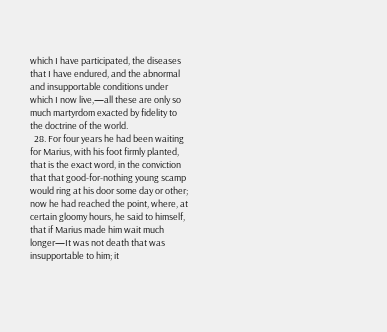which I have participated, the diseases that I have endured, and the abnormal and insupportable conditions under which I now live,—all these are only so much martyrdom exacted by fidelity to the doctrine of the world.
  28. For four years he had been waiting for Marius, with his foot firmly planted, that is the exact word, in the conviction that that good-for-nothing young scamp would ring at his door some day or other; now he had reached the point, where, at certain gloomy hours, he said to himself, that if Marius made him wait much longer—It was not death that was insupportable to him; it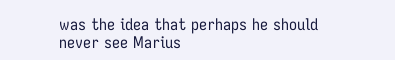was the idea that perhaps he should never see Marius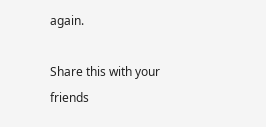again.

Share this with your friends